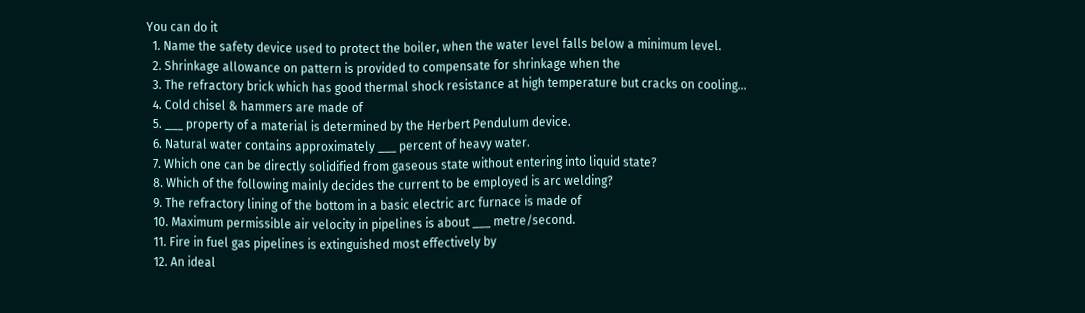You can do it
  1. Name the safety device used to protect the boiler, when the water level falls below a minimum level.
  2. Shrinkage allowance on pattern is provided to compensate for shrinkage when the
  3. The refractory brick which has good thermal shock resistance at high temperature but cracks on cooling…
  4. Cold chisel & hammers are made of
  5. ___ property of a material is determined by the Herbert Pendulum device.
  6. Natural water contains approximately ___ percent of heavy water.
  7. Which one can be directly solidified from gaseous state without entering into liquid state?
  8. Which of the following mainly decides the current to be employed is arc welding?
  9. The refractory lining of the bottom in a basic electric arc furnace is made of
  10. Maximum permissible air velocity in pipelines is about ___ metre/second.
  11. Fire in fuel gas pipelines is extinguished most effectively by
  12. An ideal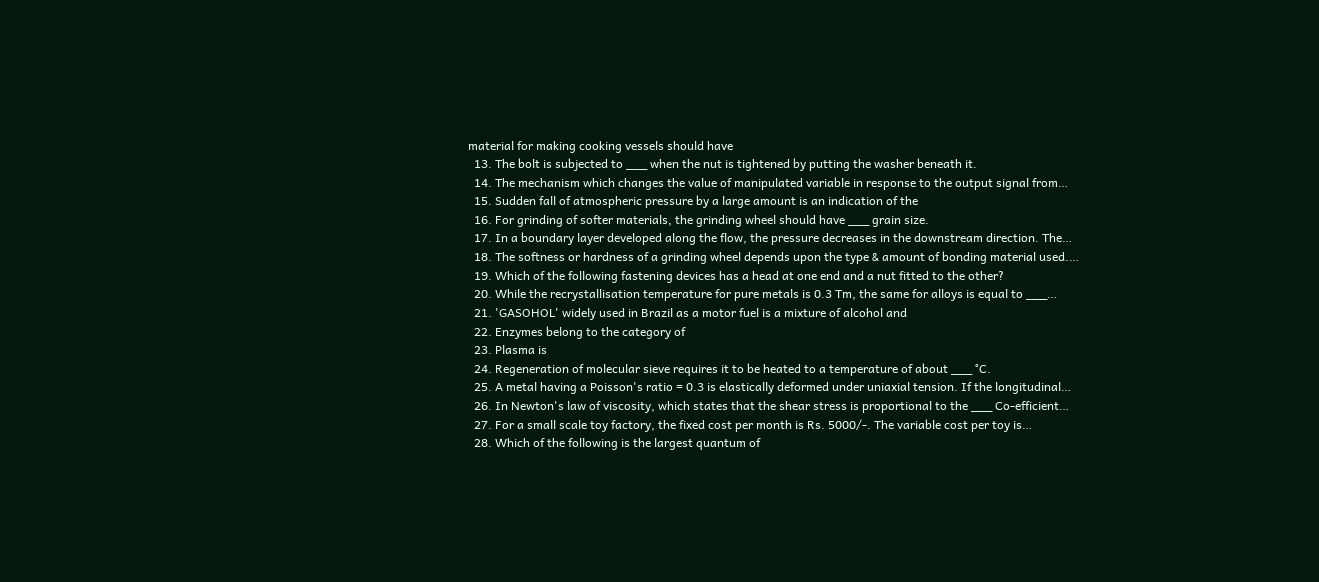material for making cooking vessels should have
  13. The bolt is subjected to ___ when the nut is tightened by putting the washer beneath it.
  14. The mechanism which changes the value of manipulated variable in response to the output signal from…
  15. Sudden fall of atmospheric pressure by a large amount is an indication of the
  16. For grinding of softer materials, the grinding wheel should have ___ grain size.
  17. In a boundary layer developed along the flow, the pressure decreases in the downstream direction. The…
  18. The softness or hardness of a grinding wheel depends upon the type & amount of bonding material used.…
  19. Which of the following fastening devices has a head at one end and a nut fitted to the other?
  20. While the recrystallisation temperature for pure metals is 0.3 Tm, the same for alloys is equal to ___…
  21. 'GASOHOL' widely used in Brazil as a motor fuel is a mixture of alcohol and
  22. Enzymes belong to the category of
  23. Plasma is
  24. Regeneration of molecular sieve requires it to be heated to a temperature of about ___ °C.
  25. A metal having a Poisson's ratio = 0.3 is elastically deformed under uniaxial tension. If the longitudinal…
  26. In Newton's law of viscosity, which states that the shear stress is proportional to the ___ Co-efficient…
  27. For a small scale toy factory, the fixed cost per month is Rs. 5000/-. The variable cost per toy is…
  28. Which of the following is the largest quantum of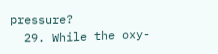pressure?
  29. While the oxy-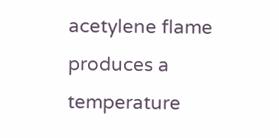acetylene flame produces a temperature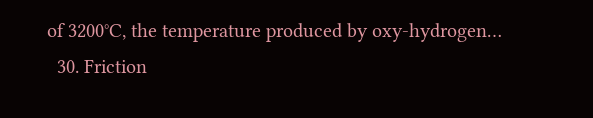of 3200°C, the temperature produced by oxy-hydrogen…
  30. Friction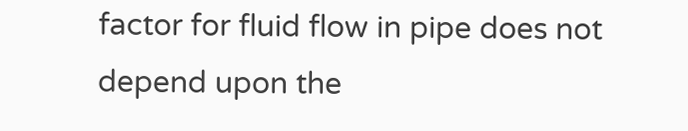factor for fluid flow in pipe does not depend upon the